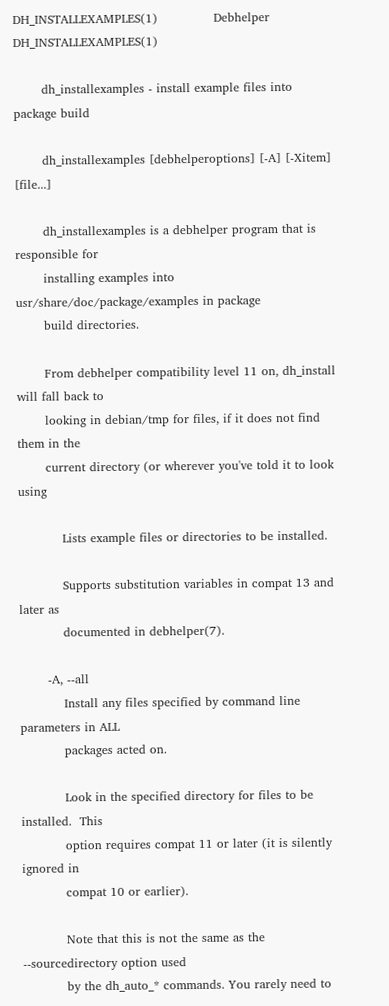DH_INSTALLEXAMPLES(1)              Debhelper             DH_INSTALLEXAMPLES(1)

       dh_installexamples - install example files into package build

       dh_installexamples [debhelperoptions] [-A] [-Xitem] [file...]

       dh_installexamples is a debhelper program that is responsible for
       installing examples into usr/share/doc/package/examples in package
       build directories.

       From debhelper compatibility level 11 on, dh_install will fall back to
       looking in debian/tmp for files, if it does not find them in the
       current directory (or wherever you've told it to look using

           Lists example files or directories to be installed.

           Supports substitution variables in compat 13 and later as
           documented in debhelper(7).

       -A, --all
           Install any files specified by command line parameters in ALL
           packages acted on.

           Look in the specified directory for files to be installed.  This
           option requires compat 11 or later (it is silently ignored in
           compat 10 or earlier).

           Note that this is not the same as the --sourcedirectory option used
           by the dh_auto_* commands. You rarely need to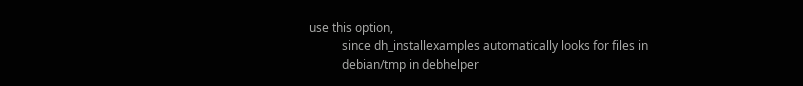use this option,
           since dh_installexamples automatically looks for files in
           debian/tmp in debhelper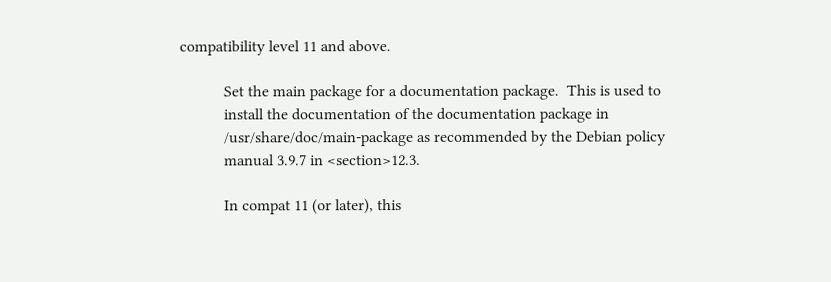compatibility level 11 and above.

           Set the main package for a documentation package.  This is used to
           install the documentation of the documentation package in
           /usr/share/doc/main-package as recommended by the Debian policy
           manual 3.9.7 in <section>12.3.

           In compat 11 (or later), this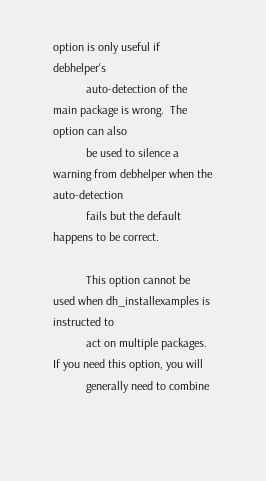option is only useful if debhelper's
           auto-detection of the main package is wrong.  The option can also
           be used to silence a warning from debhelper when the auto-detection
           fails but the default happens to be correct.

           This option cannot be used when dh_installexamples is instructed to
           act on multiple packages.  If you need this option, you will
           generally need to combine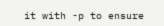it with -p to ensure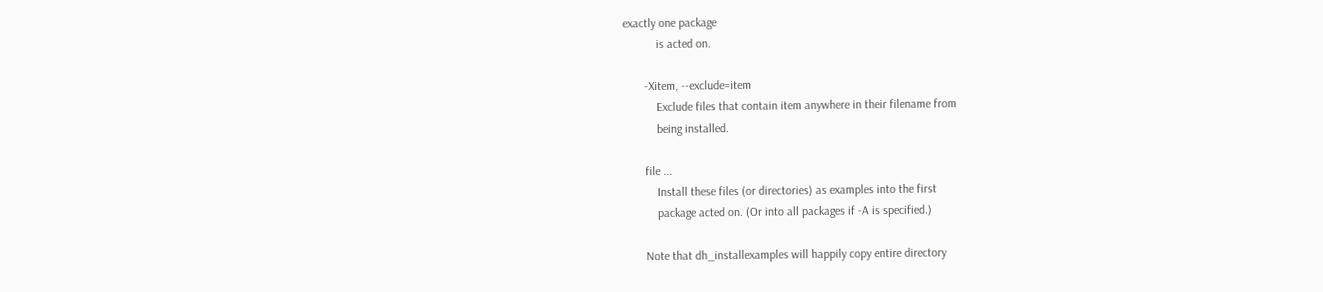exactly one package
           is acted on.

       -Xitem, --exclude=item
           Exclude files that contain item anywhere in their filename from
           being installed.

       file ...
           Install these files (or directories) as examples into the first
           package acted on. (Or into all packages if -A is specified.)

       Note that dh_installexamples will happily copy entire directory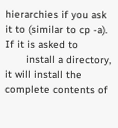hierarchies if you ask it to (similar to cp -a). If it is asked to
       install a directory, it will install the complete contents of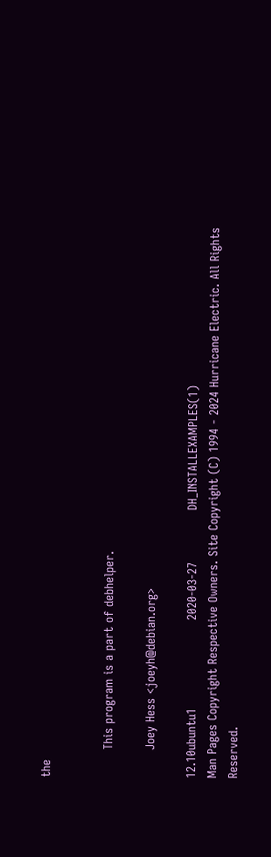the


       This program is a part of debhelper.

       Joey Hess <joeyh@debian.org>

12.10ubuntu1                      2020-03-27             DH_INSTALLEXAMPLES(1)
Man Pages Copyright Respective Owners. Site Copyright (C) 1994 - 2024 Hurricane Electric. All Rights Reserved.